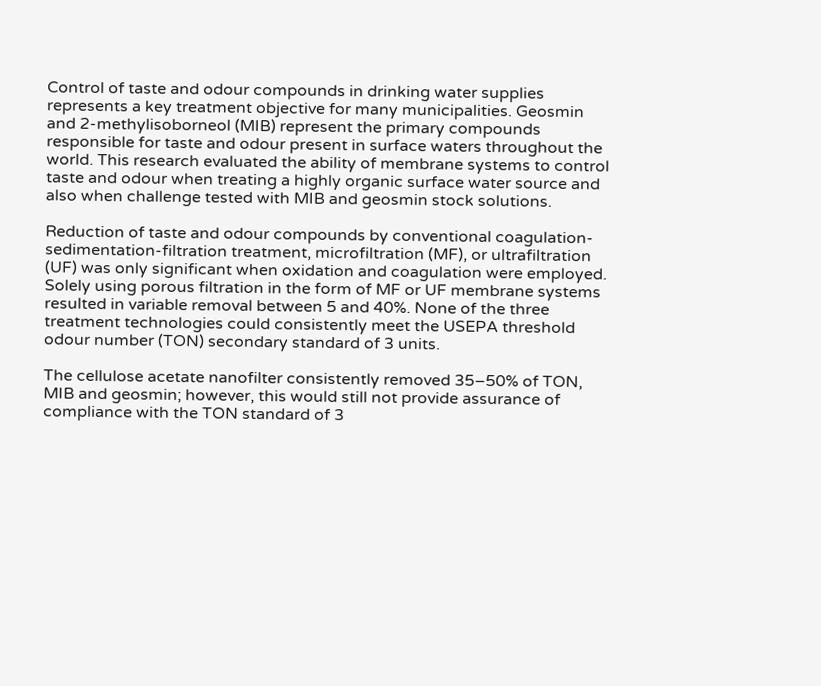Control of taste and odour compounds in drinking water supplies represents a key treatment objective for many municipalities. Geosmin and 2-methylisoborneol (MIB) represent the primary compounds responsible for taste and odour present in surface waters throughout the world. This research evaluated the ability of membrane systems to control taste and odour when treating a highly organic surface water source and also when challenge tested with MIB and geosmin stock solutions.

Reduction of taste and odour compounds by conventional coagulation-sedimentation-filtration treatment, microfiltration (MF), or ultrafiltration (UF) was only significant when oxidation and coagulation were employed. Solely using porous filtration in the form of MF or UF membrane systems resulted in variable removal between 5 and 40%. None of the three treatment technologies could consistently meet the USEPA threshold odour number (TON) secondary standard of 3 units.

The cellulose acetate nanofilter consistently removed 35–50% of TON, MIB and geosmin; however, this would still not provide assurance of compliance with the TON standard of 3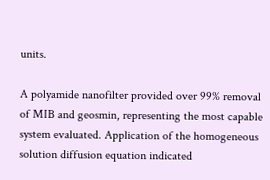units.

A polyamide nanofilter provided over 99% removal of MIB and geosmin, representing the most capable system evaluated. Application of the homogeneous solution diffusion equation indicated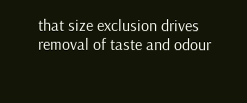that size exclusion drives removal of taste and odour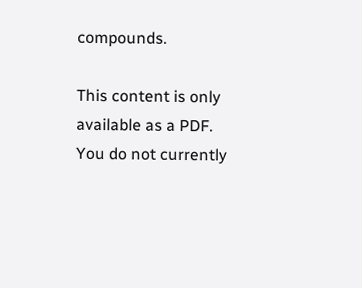compounds.

This content is only available as a PDF.
You do not currently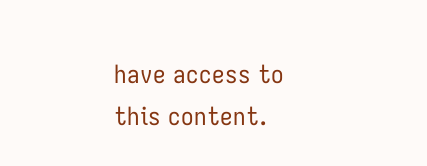have access to this content.